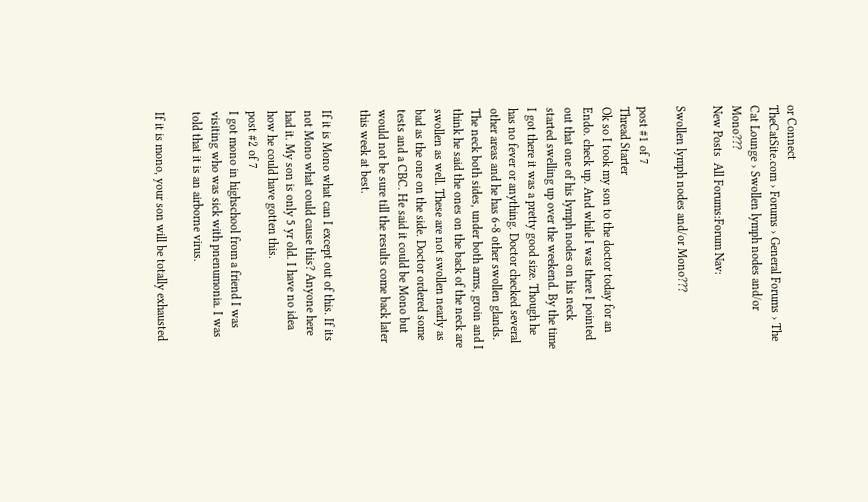or Connect
TheCatSite.com › Forums › General Forums › The Cat Lounge › Swollen lymph nodes and/or Mono???
New Posts  All Forums:Forum Nav:

Swollen lymph nodes and/or Mono???

post #1 of 7
Thread Starter
Ok so I took my son to the doctor today for an Endo. check up. And while I was there I pointed out that one of his lymph nodes on his neck started swelling up over the weekend. By the time I got there it was a pretty good size. Though he has no fever or anything. Doctor checked several other areas and he has 6-8 other swollen glands. The neck both sides, under both arms, groin and I think he said the ones on the back of the neck are swollen as well. These are not swollen nearly as bad as the one on the side. Doctor ordered some tests and a CBC. He said it could be Mono but would not be sure till the results come back later this week at best.

If it is Mono what can I except out of this. If its not Mono what could cause this? Anyone here had it. My son is only 5 yr old. I have no idea how he could have gotten this.
post #2 of 7
I got mono in highschool from a friend I was visiting who was sick with pnenumonia. I was told that it is an airborne virus.

If it is mono, your son will be totally exhausted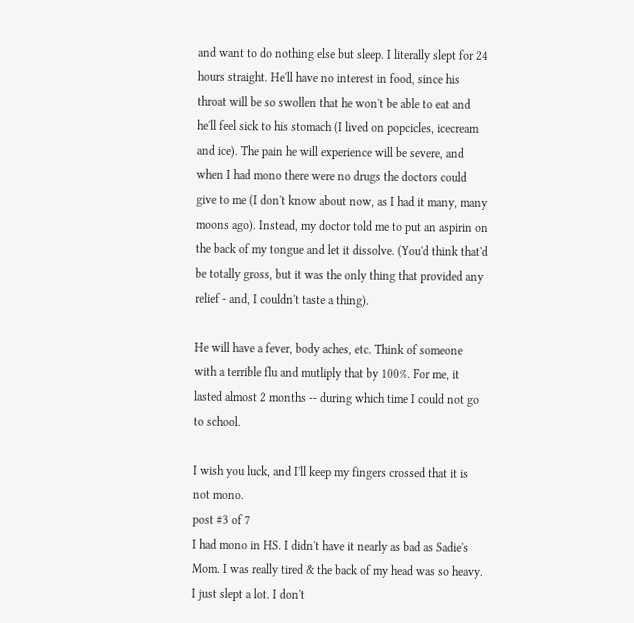and want to do nothing else but sleep. I literally slept for 24 hours straight. He'll have no interest in food, since his throat will be so swollen that he won't be able to eat and he'll feel sick to his stomach (I lived on popcicles, icecream and ice). The pain he will experience will be severe, and when I had mono there were no drugs the doctors could give to me (I don't know about now, as I had it many, many moons ago). Instead, my doctor told me to put an aspirin on the back of my tongue and let it dissolve. (You'd think that'd be totally gross, but it was the only thing that provided any relief - and, I couldn't taste a thing).

He will have a fever, body aches, etc. Think of someone with a terrible flu and mutliply that by 100%. For me, it lasted almost 2 months -- during which time I could not go to school.

I wish you luck, and I'll keep my fingers crossed that it is not mono.
post #3 of 7
I had mono in HS. I didn't have it nearly as bad as Sadie's Mom. I was really tired & the back of my head was so heavy. I just slept a lot. I don't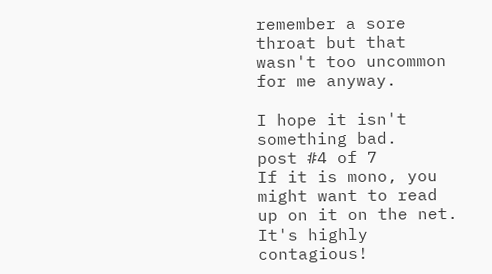remember a sore throat but that wasn't too uncommon for me anyway.

I hope it isn't something bad.
post #4 of 7
If it is mono, you might want to read up on it on the net. It's highly contagious!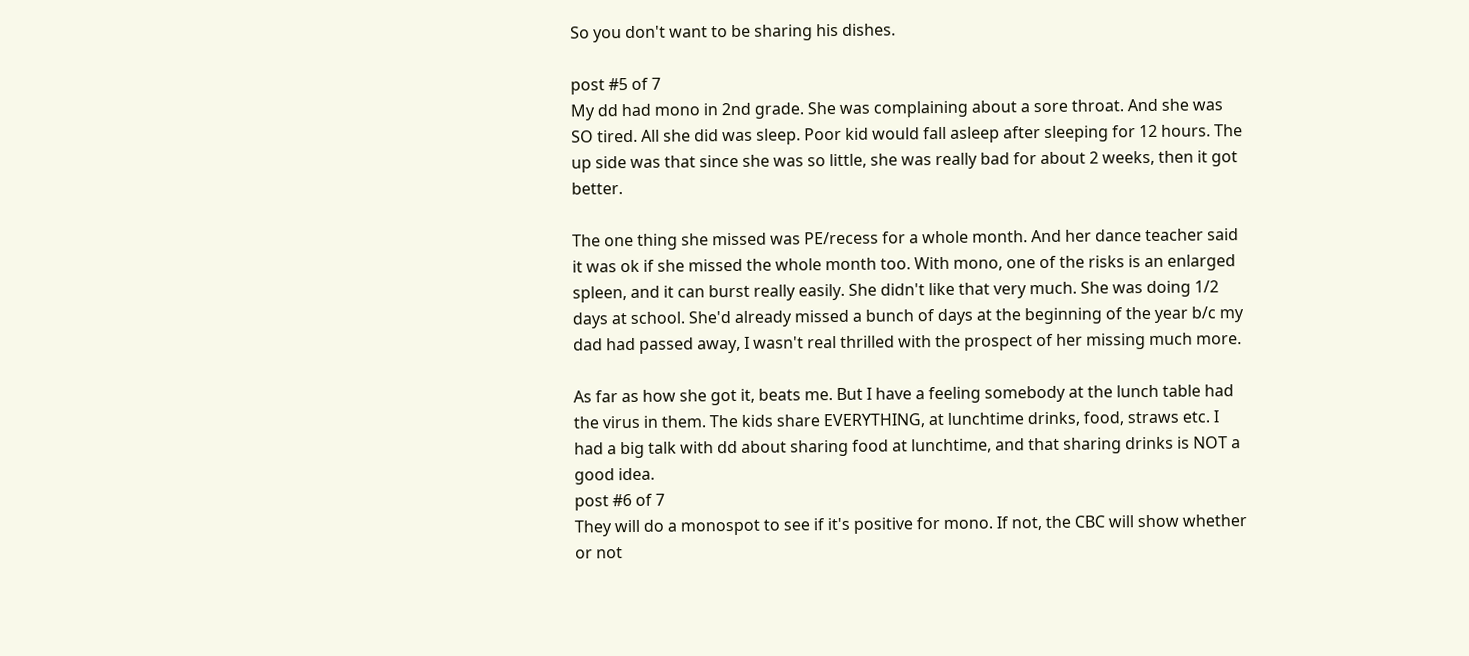So you don't want to be sharing his dishes.

post #5 of 7
My dd had mono in 2nd grade. She was complaining about a sore throat. And she was SO tired. All she did was sleep. Poor kid would fall asleep after sleeping for 12 hours. The up side was that since she was so little, she was really bad for about 2 weeks, then it got better.

The one thing she missed was PE/recess for a whole month. And her dance teacher said it was ok if she missed the whole month too. With mono, one of the risks is an enlarged spleen, and it can burst really easily. She didn't like that very much. She was doing 1/2 days at school. She'd already missed a bunch of days at the beginning of the year b/c my dad had passed away, I wasn't real thrilled with the prospect of her missing much more.

As far as how she got it, beats me. But I have a feeling somebody at the lunch table had the virus in them. The kids share EVERYTHING, at lunchtime drinks, food, straws etc. I had a big talk with dd about sharing food at lunchtime, and that sharing drinks is NOT a good idea.
post #6 of 7
They will do a monospot to see if it's positive for mono. If not, the CBC will show whether or not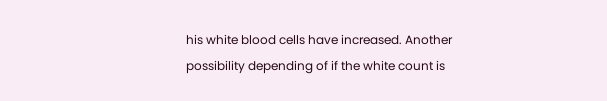his white blood cells have increased. Another possibility depending of if the white count is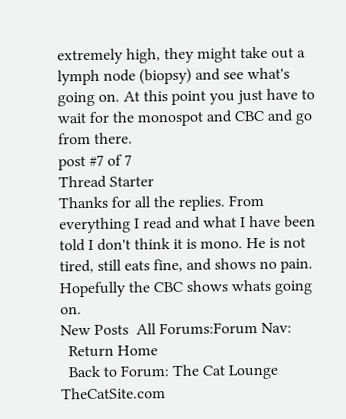extremely high, they might take out a lymph node (biopsy) and see what's going on. At this point you just have to wait for the monospot and CBC and go from there.
post #7 of 7
Thread Starter
Thanks for all the replies. From everything I read and what I have been told I don't think it is mono. He is not tired, still eats fine, and shows no pain. Hopefully the CBC shows whats going on.
New Posts  All Forums:Forum Nav:
  Return Home
  Back to Forum: The Cat Lounge
TheCatSite.com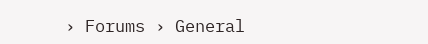› Forums › General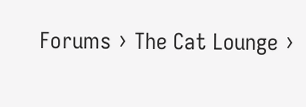Forums › The Cat Lounge ›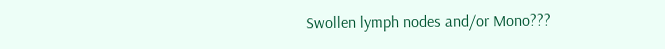Swollen lymph nodes and/or Mono???